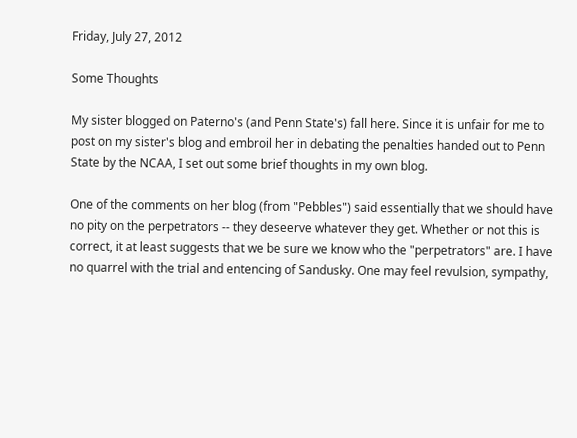Friday, July 27, 2012

Some Thoughts

My sister blogged on Paterno's (and Penn State's) fall here. Since it is unfair for me to post on my sister's blog and embroil her in debating the penalties handed out to Penn State by the NCAA, I set out some brief thoughts in my own blog.

One of the comments on her blog (from "Pebbles") said essentially that we should have no pity on the perpetrators -- they deseerve whatever they get. Whether or not this is correct, it at least suggests that we be sure we know who the "perpetrators" are. I have no quarrel with the trial and entencing of Sandusky. One may feel revulsion, sympathy,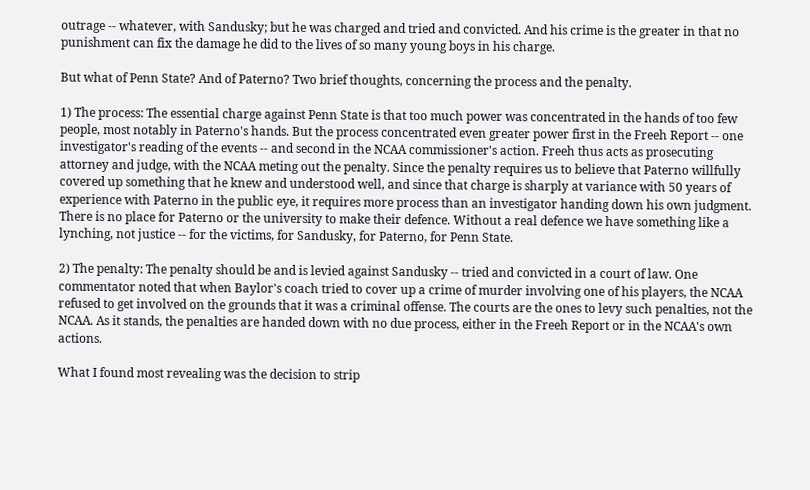outrage -- whatever, with Sandusky; but he was charged and tried and convicted. And his crime is the greater in that no punishment can fix the damage he did to the lives of so many young boys in his charge.

But what of Penn State? And of Paterno? Two brief thoughts, concerning the process and the penalty.

1) The process: The essential charge against Penn State is that too much power was concentrated in the hands of too few people, most notably in Paterno's hands. But the process concentrated even greater power first in the Freeh Report -- one investigator's reading of the events -- and second in the NCAA commissioner's action. Freeh thus acts as prosecuting attorney and judge, with the NCAA meting out the penalty. Since the penalty requires us to believe that Paterno willfully covered up something that he knew and understood well, and since that charge is sharply at variance with 50 years of experience with Paterno in the public eye, it requires more process than an investigator handing down his own judgment. There is no place for Paterno or the university to make their defence. Without a real defence we have something like a lynching, not justice -- for the victims, for Sandusky, for Paterno, for Penn State.

2) The penalty: The penalty should be and is levied against Sandusky -- tried and convicted in a court of law. One commentator noted that when Baylor's coach tried to cover up a crime of murder involving one of his players, the NCAA refused to get involved on the grounds that it was a criminal offense. The courts are the ones to levy such penalties, not the NCAA. As it stands, the penalties are handed down with no due process, either in the Freeh Report or in the NCAA's own actions.

What I found most revealing was the decision to strip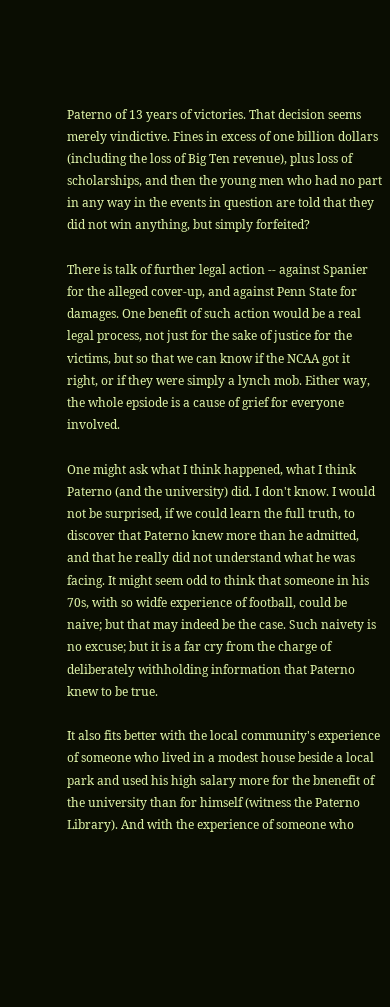Paterno of 13 years of victories. That decision seems merely vindictive. Fines in excess of one billion dollars (including the loss of Big Ten revenue), plus loss of scholarships, and then the young men who had no part in any way in the events in question are told that they did not win anything, but simply forfeited?

There is talk of further legal action -- against Spanier for the alleged cover-up, and against Penn State for damages. One benefit of such action would be a real legal process, not just for the sake of justice for the victims, but so that we can know if the NCAA got it right, or if they were simply a lynch mob. Either way, the whole epsiode is a cause of grief for everyone involved.

One might ask what I think happened, what I think Paterno (and the university) did. I don't know. I would not be surprised, if we could learn the full truth, to discover that Paterno knew more than he admitted, and that he really did not understand what he was facing. It might seem odd to think that someone in his 70s, with so widfe experience of football, could be naive; but that may indeed be the case. Such naivety is no excuse; but it is a far cry from the charge of deliberately withholding information that Paterno knew to be true.

It also fits better with the local community's experience of someone who lived in a modest house beside a local park and used his high salary more for the bnenefit of the university than for himself (witness the Paterno Library). And with the experience of someone who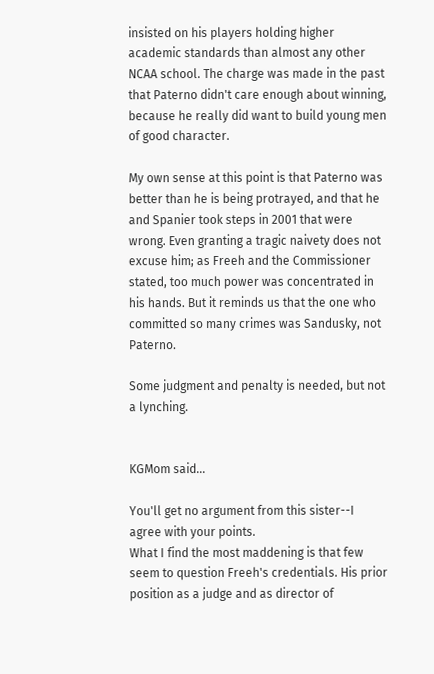insisted on his players holding higher academic standards than almost any other NCAA school. The charge was made in the past that Paterno didn't care enough about winning, because he really did want to build young men of good character.

My own sense at this point is that Paterno was better than he is being protrayed, and that he and Spanier took steps in 2001 that were wrong. Even granting a tragic naivety does not excuse him; as Freeh and the Commissioner stated, too much power was concentrated in his hands. But it reminds us that the one who committed so many crimes was Sandusky, not Paterno.

Some judgment and penalty is needed, but not a lynching.


KGMom said...

You'll get no argument from this sister--I agree with your points.
What I find the most maddening is that few seem to question Freeh's credentials. His prior position as a judge and as director of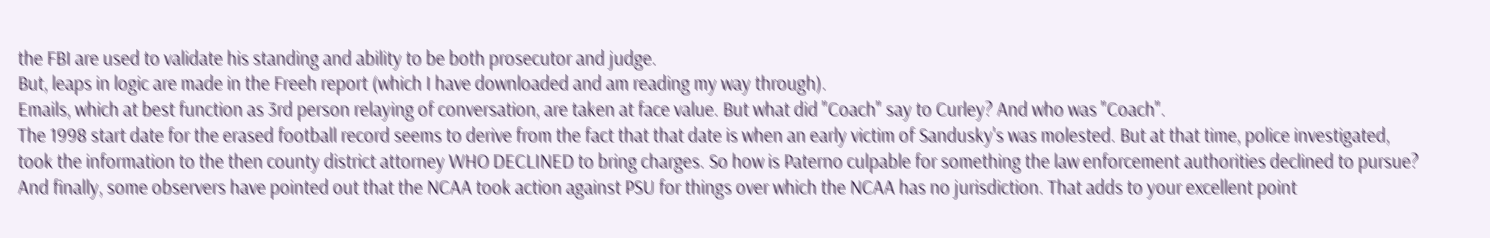the FBI are used to validate his standing and ability to be both prosecutor and judge.
But, leaps in logic are made in the Freeh report (which I have downloaded and am reading my way through).
Emails, which at best function as 3rd person relaying of conversation, are taken at face value. But what did "Coach" say to Curley? And who was "Coach".
The 1998 start date for the erased football record seems to derive from the fact that that date is when an early victim of Sandusky's was molested. But at that time, police investigated, took the information to the then county district attorney WHO DECLINED to bring charges. So how is Paterno culpable for something the law enforcement authorities declined to pursue?
And finally, some observers have pointed out that the NCAA took action against PSU for things over which the NCAA has no jurisdiction. That adds to your excellent point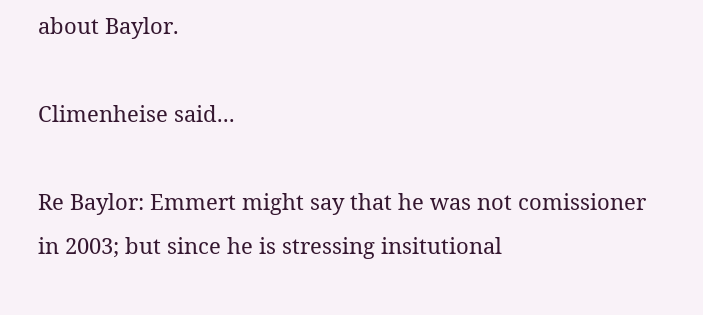about Baylor.

Climenheise said...

Re Baylor: Emmert might say that he was not comissioner in 2003; but since he is stressing insitutional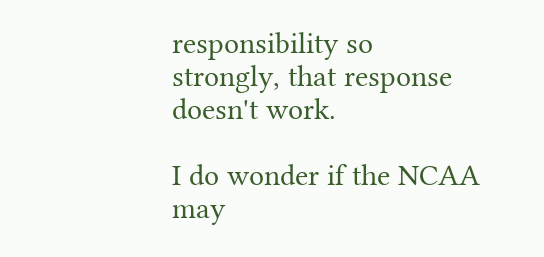responsibility so strongly, that response doesn't work.

I do wonder if the NCAA may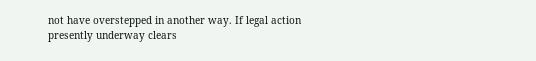not have overstepped in another way. If legal action presently underway clears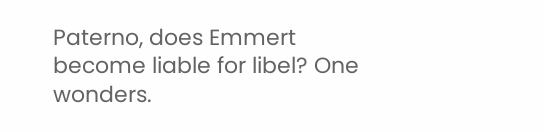Paterno, does Emmert become liable for libel? One wonders.